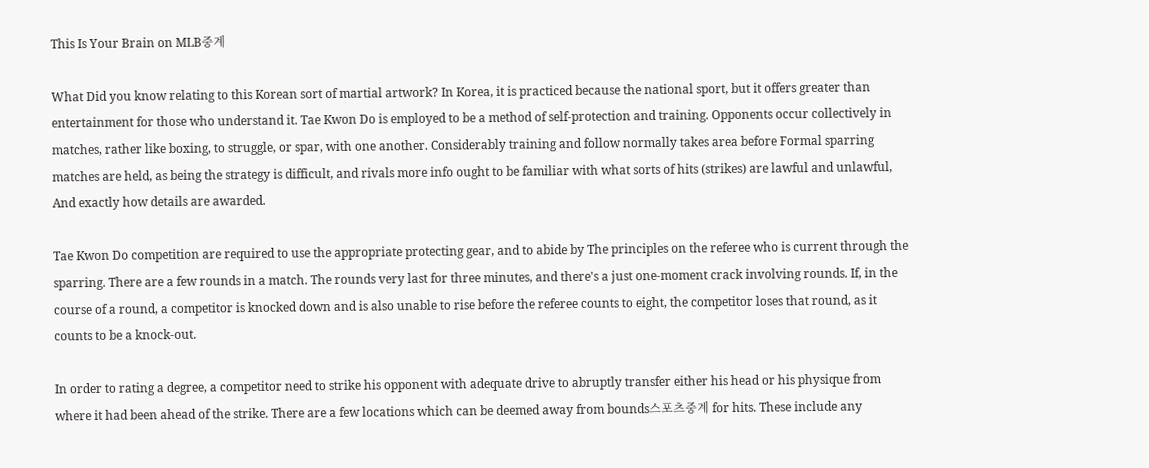This Is Your Brain on MLB중계

What Did you know relating to this Korean sort of martial artwork? In Korea, it is practiced because the national sport, but it offers greater than entertainment for those who understand it. Tae Kwon Do is employed to be a method of self-protection and training. Opponents occur collectively in matches, rather like boxing, to struggle, or spar, with one another. Considerably training and follow normally takes area before Formal sparring matches are held, as being the strategy is difficult, and rivals more info ought to be familiar with what sorts of hits (strikes) are lawful and unlawful, And exactly how details are awarded.

Tae Kwon Do competition are required to use the appropriate protecting gear, and to abide by The principles on the referee who is current through the sparring. There are a few rounds in a match. The rounds very last for three minutes, and there's a just one-moment crack involving rounds. If, in the course of a round, a competitor is knocked down and is also unable to rise before the referee counts to eight, the competitor loses that round, as it counts to be a knock-out.

In order to rating a degree, a competitor need to strike his opponent with adequate drive to abruptly transfer either his head or his physique from where it had been ahead of the strike. There are a few locations which can be deemed away from bounds스포츠중계 for hits. These include any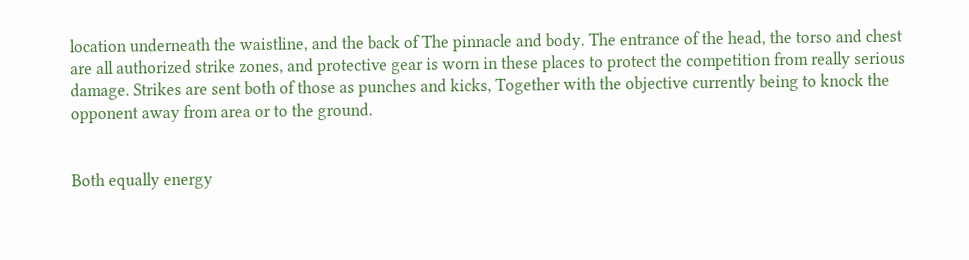location underneath the waistline, and the back of The pinnacle and body. The entrance of the head, the torso and chest are all authorized strike zones, and protective gear is worn in these places to protect the competition from really serious damage. Strikes are sent both of those as punches and kicks, Together with the objective currently being to knock the opponent away from area or to the ground.


Both equally energy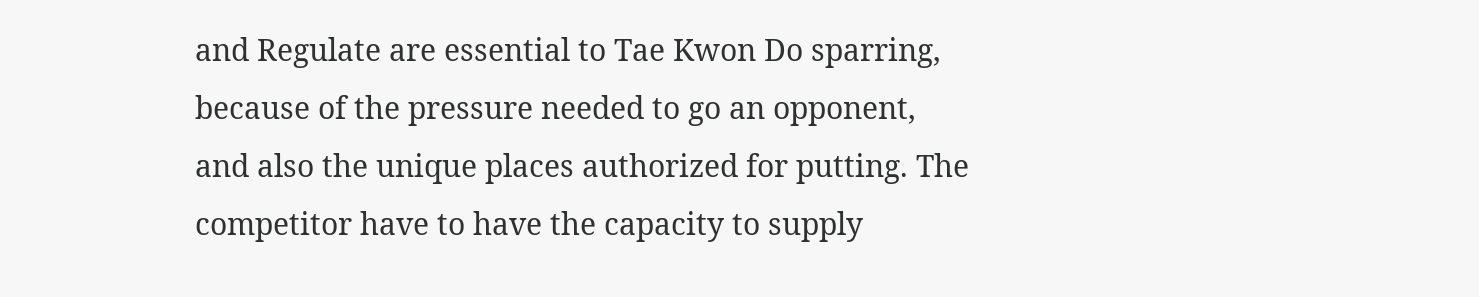and Regulate are essential to Tae Kwon Do sparring, because of the pressure needed to go an opponent, and also the unique places authorized for putting. The competitor have to have the capacity to supply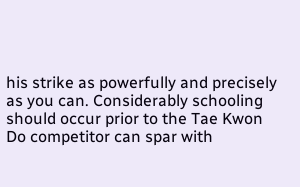his strike as powerfully and precisely as you can. Considerably schooling should occur prior to the Tae Kwon Do competitor can spar with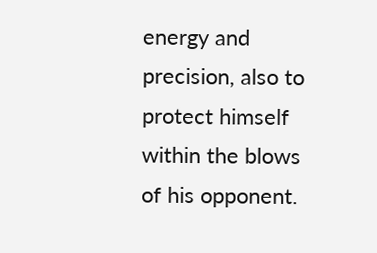energy and precision, also to protect himself within the blows of his opponent.